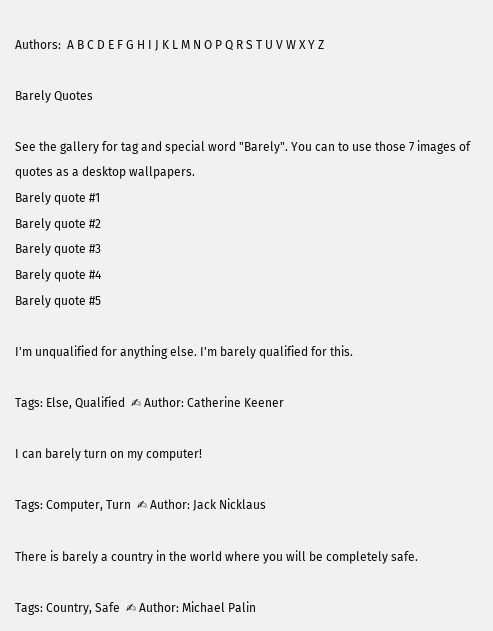Authors:  A B C D E F G H I J K L M N O P Q R S T U V W X Y Z

Barely Quotes

See the gallery for tag and special word "Barely". You can to use those 7 images of quotes as a desktop wallpapers.
Barely quote #1
Barely quote #2
Barely quote #3
Barely quote #4
Barely quote #5

I'm unqualified for anything else. I'm barely qualified for this.

Tags: Else, Qualified  ✍ Author: Catherine Keener

I can barely turn on my computer!

Tags: Computer, Turn  ✍ Author: Jack Nicklaus

There is barely a country in the world where you will be completely safe.

Tags: Country, Safe  ✍ Author: Michael Palin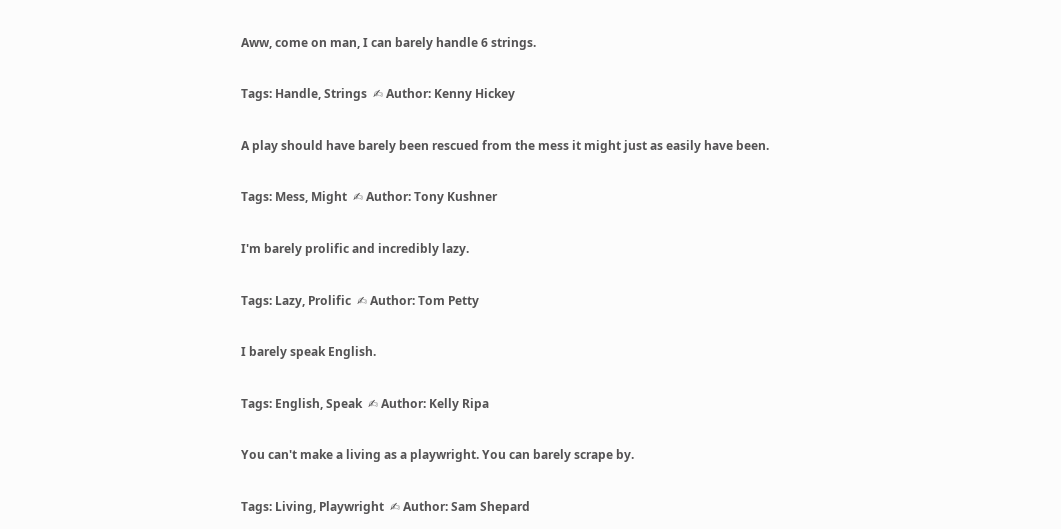Aww, come on man, I can barely handle 6 strings.

Tags: Handle, Strings  ✍ Author: Kenny Hickey

A play should have barely been rescued from the mess it might just as easily have been.

Tags: Mess, Might  ✍ Author: Tony Kushner

I'm barely prolific and incredibly lazy.

Tags: Lazy, Prolific  ✍ Author: Tom Petty

I barely speak English.

Tags: English, Speak  ✍ Author: Kelly Ripa

You can't make a living as a playwright. You can barely scrape by.

Tags: Living, Playwright  ✍ Author: Sam Shepard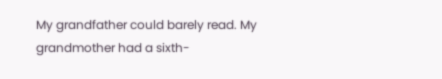My grandfather could barely read. My grandmother had a sixth-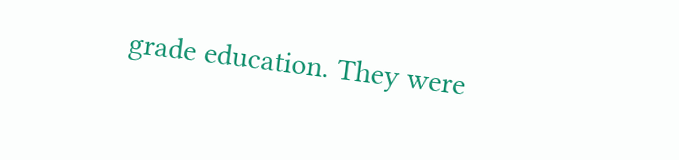grade education. They were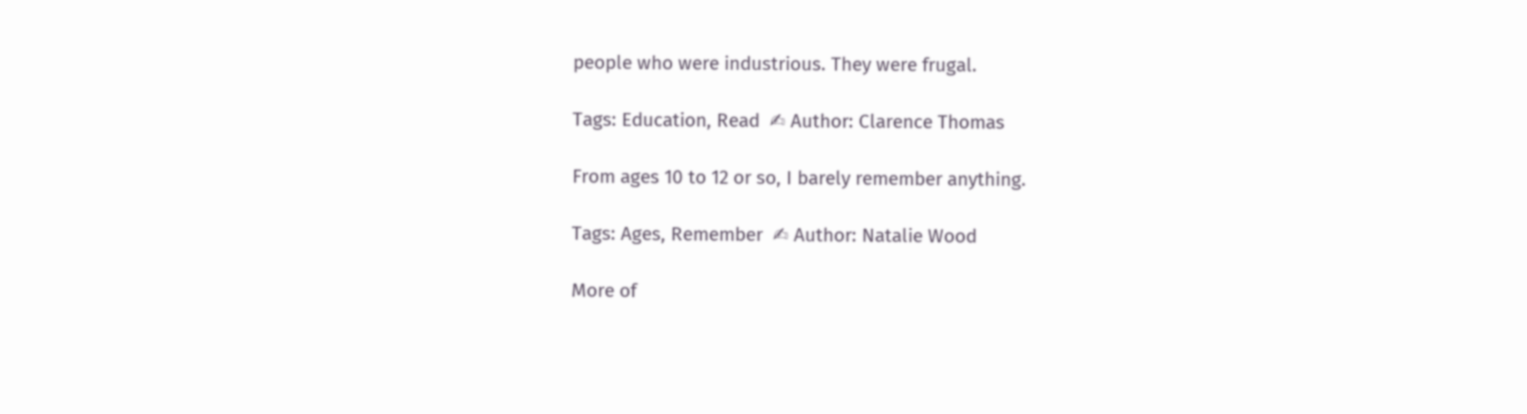people who were industrious. They were frugal.

Tags: Education, Read  ✍ Author: Clarence Thomas

From ages 10 to 12 or so, I barely remember anything.

Tags: Ages, Remember  ✍ Author: Natalie Wood

More of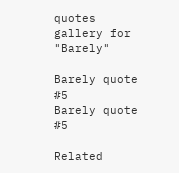quotes gallery for "Barely"

Barely quote #5
Barely quote #5

Related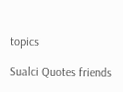topics

Sualci Quotes friends